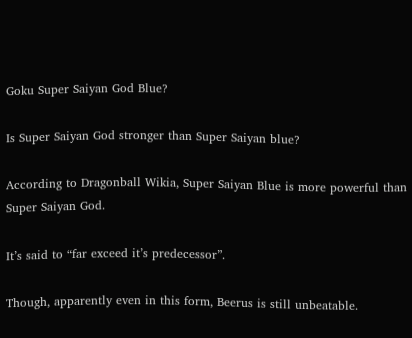Goku Super Saiyan God Blue?

Is Super Saiyan God stronger than Super Saiyan blue?

According to Dragonball Wikia, Super Saiyan Blue is more powerful than Super Saiyan God.

It’s said to “far exceed it’s predecessor”.

Though, apparently even in this form, Beerus is still unbeatable.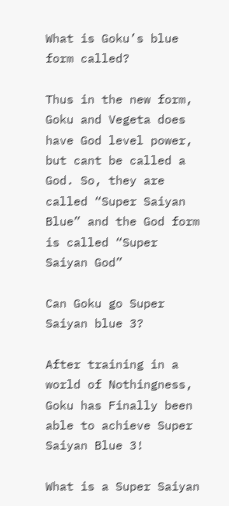What is Goku’s blue form called?

Thus in the new form, Goku and Vegeta does have God level power, but cant be called a God. So, they are called “Super Saiyan Blue” and the God form is called “Super Saiyan God”

Can Goku go Super Saiyan blue 3?

After training in a world of Nothingness, Goku has Finally been able to achieve Super Saiyan Blue 3!

What is a Super Saiyan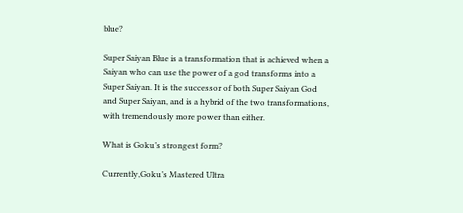blue?

Super Saiyan Blue is a transformation that is achieved when a Saiyan who can use the power of a god transforms into a Super Saiyan. It is the successor of both Super Saiyan God and Super Saiyan, and is a hybrid of the two transformations, with tremendously more power than either.

What is Goku’s strongest form?

Currently,Goku’s Mastered Ultra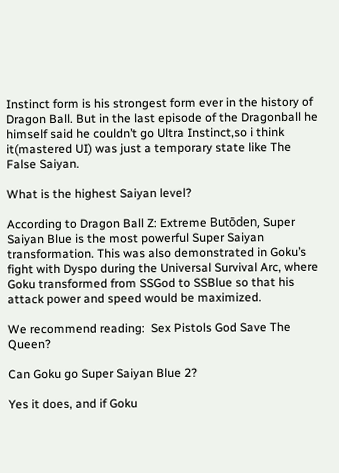Instinct form is his strongest form ever in the history of Dragon Ball. But in the last episode of the Dragonball he himself said he couldn’t go Ultra Instinct,so i think it(mastered UI) was just a temporary state like The False Saiyan.

What is the highest Saiyan level?

According to Dragon Ball Z: Extreme Butōden, Super Saiyan Blue is the most powerful Super Saiyan transformation. This was also demonstrated in Goku’s fight with Dyspo during the Universal Survival Arc, where Goku transformed from SSGod to SSBlue so that his attack power and speed would be maximized.

We recommend reading:  Sex Pistols God Save The Queen?

Can Goku go Super Saiyan Blue 2?

Yes it does, and if Goku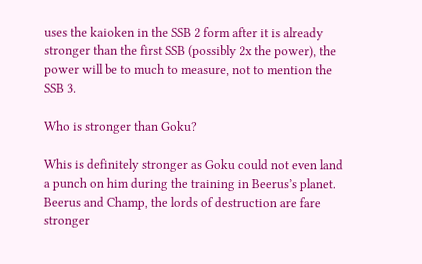uses the kaioken in the SSB 2 form after it is already stronger than the first SSB (possibly 2x the power), the power will be to much to measure, not to mention the SSB 3.

Who is stronger than Goku?

Whis is definitely stronger as Goku could not even land a punch on him during the training in Beerus’s planet. Beerus and Champ, the lords of destruction are fare stronger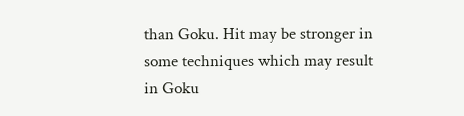than Goku. Hit may be stronger in some techniques which may result in Goku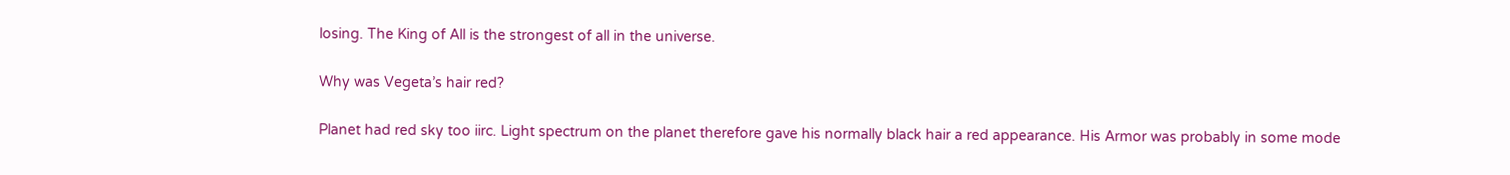losing. The King of All is the strongest of all in the universe.

Why was Vegeta’s hair red?

Planet had red sky too iirc. Light spectrum on the planet therefore gave his normally black hair a red appearance. His Armor was probably in some mode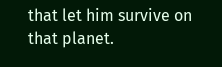that let him survive on that planet.